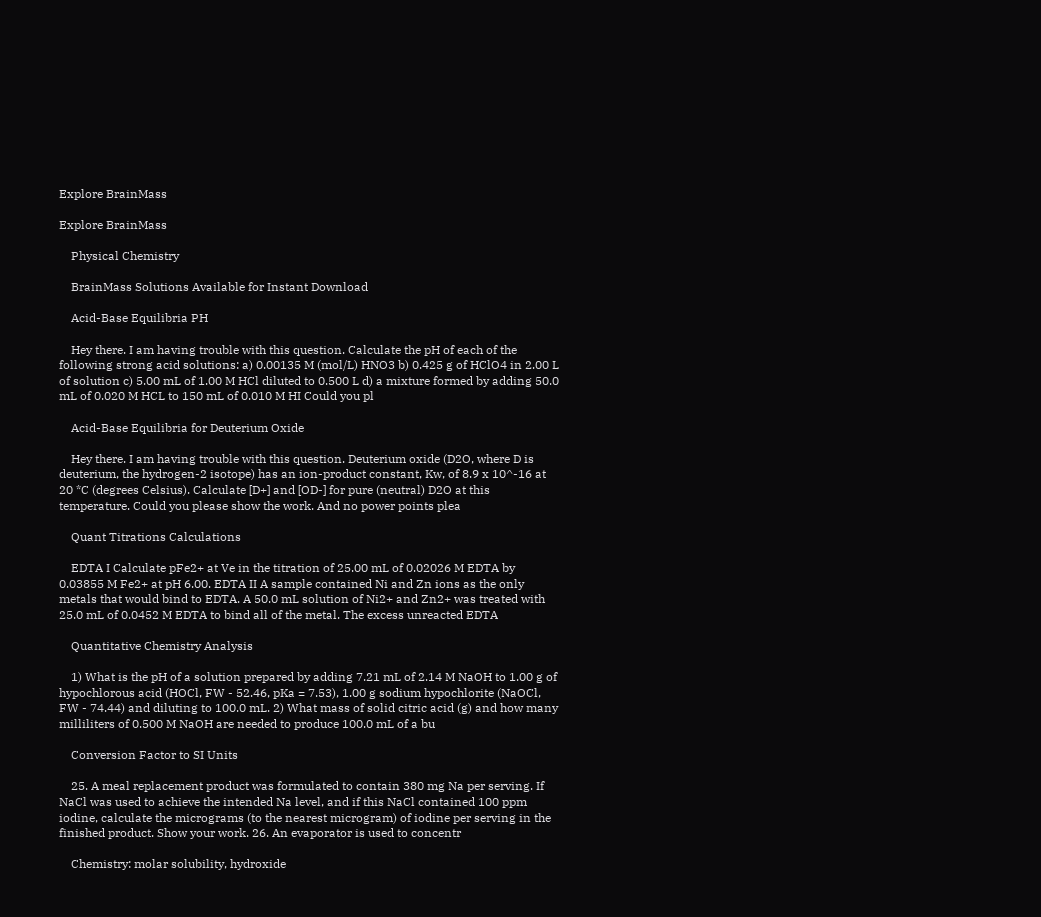Explore BrainMass

Explore BrainMass

    Physical Chemistry

    BrainMass Solutions Available for Instant Download

    Acid-Base Equilibria PH

    Hey there. I am having trouble with this question. Calculate the pH of each of the following strong acid solutions: a) 0.00135 M (mol/L) HNO3 b) 0.425 g of HClO4 in 2.00 L of solution c) 5.00 mL of 1.00 M HCl diluted to 0.500 L d) a mixture formed by adding 50.0 mL of 0.020 M HCL to 150 mL of 0.010 M HI Could you pl

    Acid-Base Equilibria for Deuterium Oxide

    Hey there. I am having trouble with this question. Deuterium oxide (D2O, where D is deuterium, the hydrogen-2 isotope) has an ion-product constant, Kw, of 8.9 x 10^-16 at 20 *C (degrees Celsius). Calculate [D+] and [OD-] for pure (neutral) D2O at this temperature. Could you please show the work. And no power points plea

    Quant Titrations Calculations

    EDTA I Calculate pFe2+ at Ve in the titration of 25.00 mL of 0.02026 M EDTA by 0.03855 M Fe2+ at pH 6.00. EDTA II A sample contained Ni and Zn ions as the only metals that would bind to EDTA. A 50.0 mL solution of Ni2+ and Zn2+ was treated with 25.0 mL of 0.0452 M EDTA to bind all of the metal. The excess unreacted EDTA

    Quantitative Chemistry Analysis

    1) What is the pH of a solution prepared by adding 7.21 mL of 2.14 M NaOH to 1.00 g of hypochlorous acid (HOCl, FW - 52.46, pKa = 7.53), 1.00 g sodium hypochlorite (NaOCl, FW - 74.44) and diluting to 100.0 mL. 2) What mass of solid citric acid (g) and how many milliliters of 0.500 M NaOH are needed to produce 100.0 mL of a bu

    Conversion Factor to SI Units

    25. A meal replacement product was formulated to contain 380 mg Na per serving. If NaCl was used to achieve the intended Na level, and if this NaCl contained 100 ppm iodine, calculate the micrograms (to the nearest microgram) of iodine per serving in the finished product. Show your work. 26. An evaporator is used to concentr

    Chemistry: molar solubility, hydroxide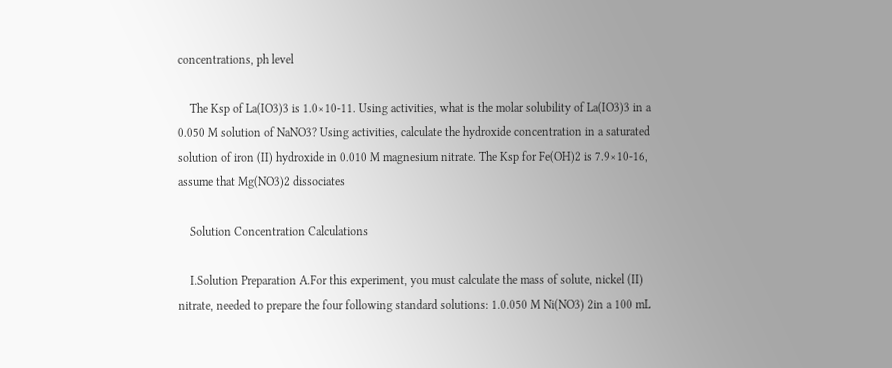concentrations, ph level

    The Ksp of La(IO3)3 is 1.0×10-11. Using activities, what is the molar solubility of La(IO3)3 in a 0.050 M solution of NaNO3? Using activities, calculate the hydroxide concentration in a saturated solution of iron (II) hydroxide in 0.010 M magnesium nitrate. The Ksp for Fe(OH)2 is 7.9×10-16, assume that Mg(NO3)2 dissociates

    Solution Concentration Calculations

    I.Solution Preparation A.For this experiment, you must calculate the mass of solute, nickel (II) nitrate, needed to prepare the four following standard solutions: 1.0.050 M Ni(NO3) 2in a 100 mL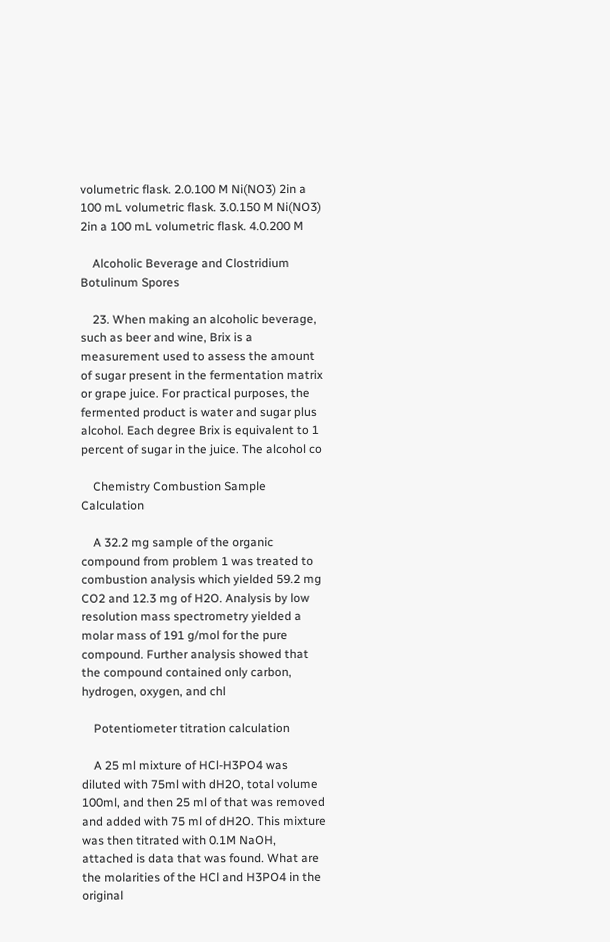volumetric flask. 2.0.100 M Ni(NO3) 2in a 100 mL volumetric flask. 3.0.150 M Ni(NO3) 2in a 100 mL volumetric flask. 4.0.200 M

    Alcoholic Beverage and Clostridium Botulinum Spores

    23. When making an alcoholic beverage, such as beer and wine, Brix is a measurement used to assess the amount of sugar present in the fermentation matrix or grape juice. For practical purposes, the fermented product is water and sugar plus alcohol. Each degree Brix is equivalent to 1 percent of sugar in the juice. The alcohol co

    Chemistry Combustion Sample Calculation

    A 32.2 mg sample of the organic compound from problem 1 was treated to combustion analysis which yielded 59.2 mg CO2 and 12.3 mg of H2O. Analysis by low resolution mass spectrometry yielded a molar mass of 191 g/mol for the pure compound. Further analysis showed that the compound contained only carbon, hydrogen, oxygen, and chl

    Potentiometer titration calculation

    A 25 ml mixture of HCl-H3PO4 was diluted with 75ml with dH2O, total volume 100ml, and then 25 ml of that was removed and added with 75 ml of dH2O. This mixture was then titrated with 0.1M NaOH, attached is data that was found. What are the molarities of the HCl and H3PO4 in the original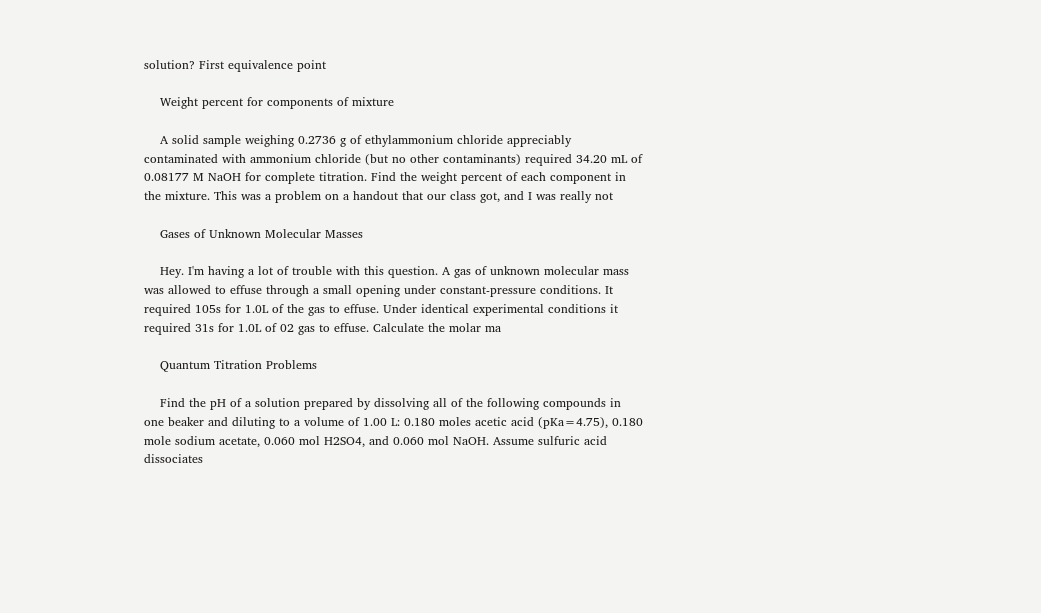solution? First equivalence point

    Weight percent for components of mixture

    A solid sample weighing 0.2736 g of ethylammonium chloride appreciably contaminated with ammonium chloride (but no other contaminants) required 34.20 mL of 0.08177 M NaOH for complete titration. Find the weight percent of each component in the mixture. This was a problem on a handout that our class got, and I was really not

    Gases of Unknown Molecular Masses

    Hey. I'm having a lot of trouble with this question. A gas of unknown molecular mass was allowed to effuse through a small opening under constant-pressure conditions. It required 105s for 1.0L of the gas to effuse. Under identical experimental conditions it required 31s for 1.0L of 02 gas to effuse. Calculate the molar ma

    Quantum Titration Problems

    Find the pH of a solution prepared by dissolving all of the following compounds in one beaker and diluting to a volume of 1.00 L: 0.180 moles acetic acid (pKa=4.75), 0.180 mole sodium acetate, 0.060 mol H2SO4, and 0.060 mol NaOH. Assume sulfuric acid dissociates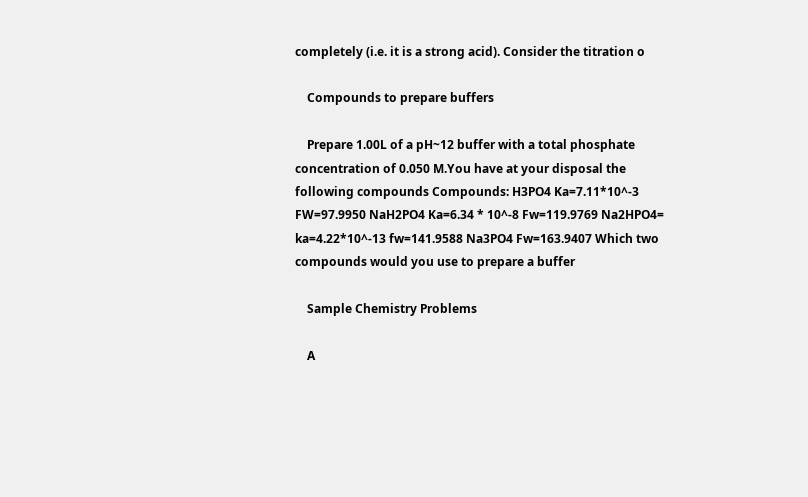completely (i.e. it is a strong acid). Consider the titration o

    Compounds to prepare buffers

    Prepare 1.00L of a pH~12 buffer with a total phosphate concentration of 0.050 M.You have at your disposal the following compounds Compounds: H3PO4 Ka=7.11*10^-3 FW=97.9950 NaH2PO4 Ka=6.34 * 10^-8 Fw=119.9769 Na2HPO4= ka=4.22*10^-13 fw=141.9588 Na3PO4 Fw=163.9407 Which two compounds would you use to prepare a buffer

    Sample Chemistry Problems

    A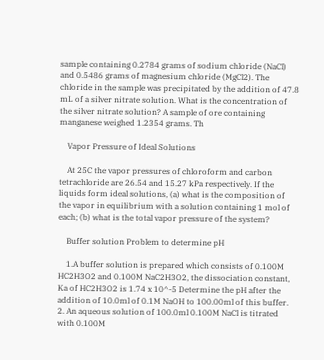sample containing 0.2784 grams of sodium chloride (NaCl) and 0.5486 grams of magnesium chloride (MgCl2). The chloride in the sample was precipitated by the addition of 47.8 mL of a silver nitrate solution. What is the concentration of the silver nitrate solution? A sample of ore containing manganese weighed 1.2354 grams. Th

    Vapor Pressure of Ideal Solutions

    At 25C the vapor pressures of chloroform and carbon tetrachloride are 26.54 and 15.27 kPa respectively. If the liquids form ideal solutions, (a) what is the composition of the vapor in equilibrium with a solution containing 1 mol of each; (b) what is the total vapor pressure of the system?

    Buffer solution Problem to determine pH

    1.A buffer solution is prepared which consists of 0.100M HC2H3O2 and 0.100M NaC2H3O2, the dissociation constant, Ka of HC2H3O2 is 1.74 x 10^-5 Determine the pH after the addition of 10.0ml of 0.1M NaOH to 100.00ml of this buffer. 2. An aqueous solution of 100.0ml 0.100M NaCl is titrated with 0.100M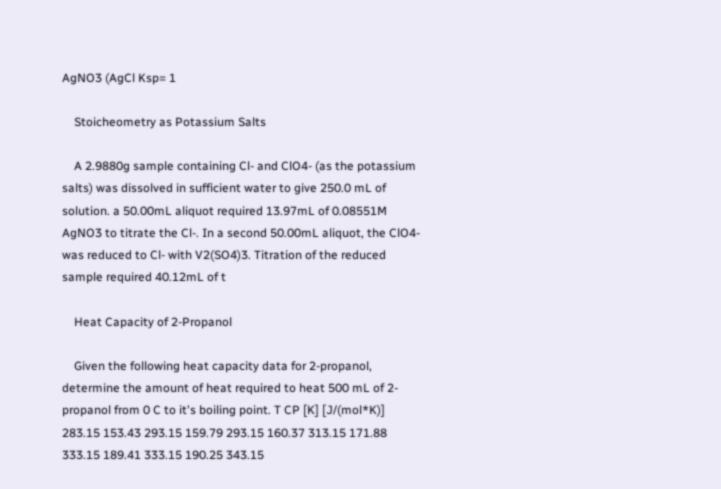AgNO3 (AgCl Ksp= 1

    Stoicheometry as Potassium Salts

    A 2.9880g sample containing Cl- and ClO4- (as the potassium salts) was dissolved in sufficient water to give 250.0 mL of solution. a 50.00mL aliquot required 13.97mL of 0.08551M AgNO3 to titrate the Cl-. In a second 50.00mL aliquot, the ClO4- was reduced to Cl- with V2(SO4)3. Titration of the reduced sample required 40.12mL of t

    Heat Capacity of 2-Propanol

    Given the following heat capacity data for 2-propanol, determine the amount of heat required to heat 500 mL of 2-propanol from 0 C to it's boiling point. T CP [K] [J/(mol*K)] 283.15 153.43 293.15 159.79 293.15 160.37 313.15 171.88 333.15 189.41 333.15 190.25 343.15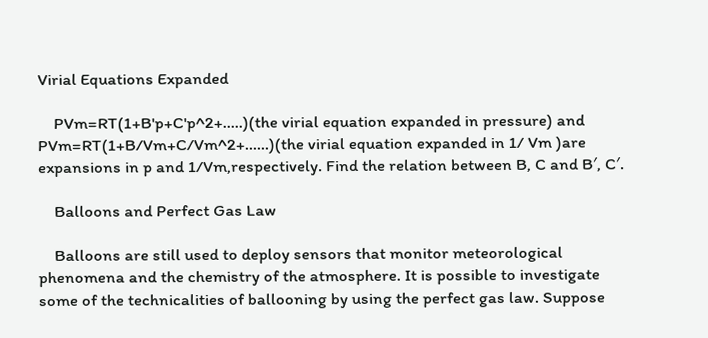Virial Equations Expanded

    PVm=RT(1+B'p+C'p^2+.....)(the virial equation expanded in pressure) and PVm=RT(1+B/Vm+C/Vm^2+......)(the virial equation expanded in 1/ Vm )are expansions in p and 1/Vm,respectively. Find the relation between B, C and B′, C′.

    Balloons and Perfect Gas Law

    Balloons are still used to deploy sensors that monitor meteorological phenomena and the chemistry of the atmosphere. It is possible to investigate some of the technicalities of ballooning by using the perfect gas law. Suppose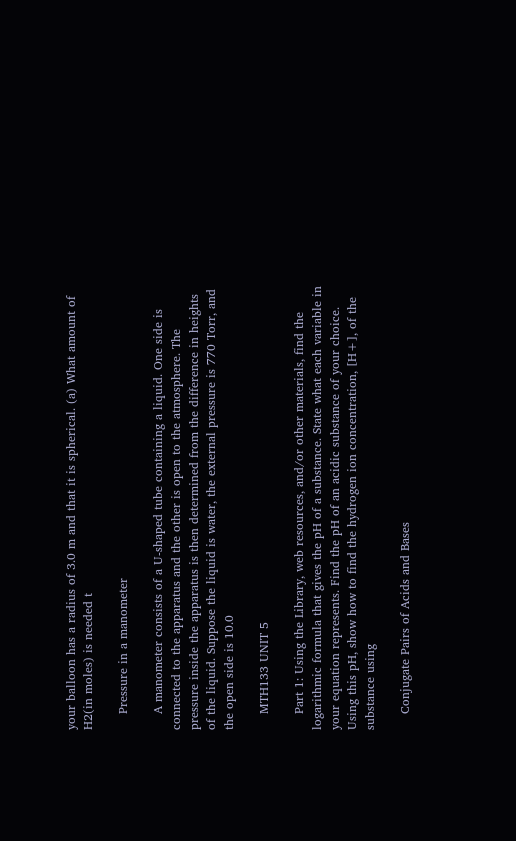your balloon has a radius of 3.0 m and that it is spherical. (a) What amount of H2(in moles) is needed t

    Pressure in a manometer

    A manometer consists of a U-shaped tube containing a liquid. One side is connected to the apparatus and the other is open to the atmosphere. The pressure inside the apparatus is then determined from the difference in heights of the liquid. Suppose the liquid is water, the external pressure is 770 Torr, and the open side is 10.0

    MTH133 UNIT 5

    Part 1: Using the Library, web resources, and/or other materials, find the logarithmic formula that gives the pH of a substance. State what each variable in your equation represents. Find the pH of an acidic substance of your choice. Using this pH, show how to find the hydrogen ion concentration, [H+], of the substance using

    Conjugate Pairs of Acids and Bases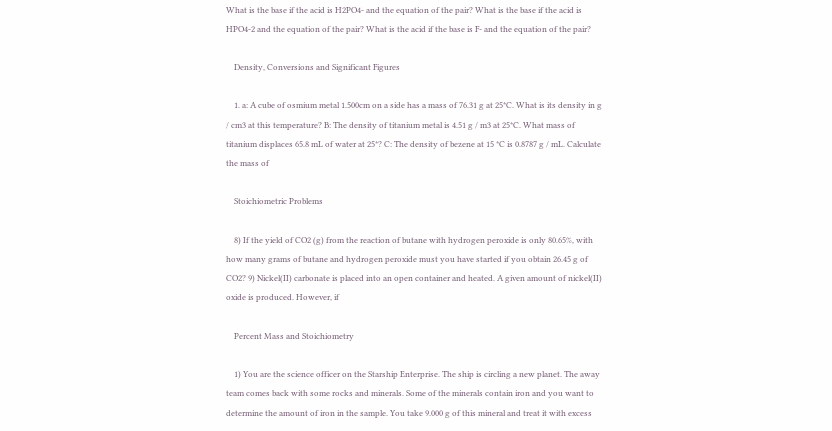What is the base if the acid is H2PO4- and the equation of the pair? What is the base if the acid is HPO4-2 and the equation of the pair? What is the acid if the base is F- and the equation of the pair?

    Density, Conversions and Significant Figures

    1. a: A cube of osmium metal 1.500cm on a side has a mass of 76.31 g at 25*C. What is its density in g / cm3 at this temperature? B: The density of titanium metal is 4.51 g / m3 at 25*C. What mass of titanium displaces 65.8 mL of water at 25*? C: The density of bezene at 15 *C is 0.8787 g / mL. Calculate the mass of

    Stoichiometric Problems

    8) If the yield of CO2 (g) from the reaction of butane with hydrogen peroxide is only 80.65%, with how many grams of butane and hydrogen peroxide must you have started if you obtain 26.45 g of CO2? 9) Nickel(II) carbonate is placed into an open container and heated. A given amount of nickel(II) oxide is produced. However, if

    Percent Mass and Stoichiometry

    1) You are the science officer on the Starship Enterprise. The ship is circling a new planet. The away team comes back with some rocks and minerals. Some of the minerals contain iron and you want to determine the amount of iron in the sample. You take 9.000 g of this mineral and treat it with excess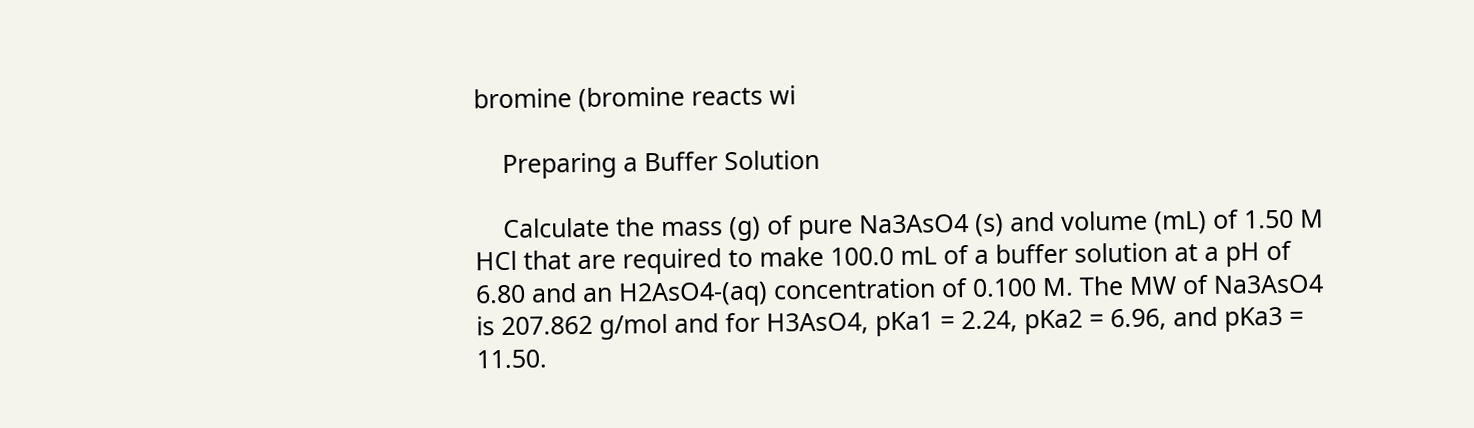bromine (bromine reacts wi

    Preparing a Buffer Solution

    Calculate the mass (g) of pure Na3AsO4 (s) and volume (mL) of 1.50 M HCl that are required to make 100.0 mL of a buffer solution at a pH of 6.80 and an H2AsO4-(aq) concentration of 0.100 M. The MW of Na3AsO4 is 207.862 g/mol and for H3AsO4, pKa1 = 2.24, pKa2 = 6.96, and pKa3 = 11.50.